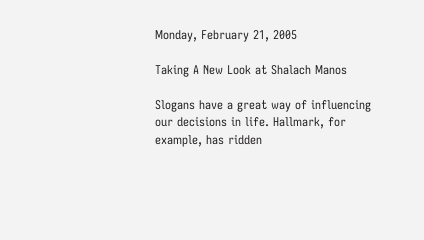Monday, February 21, 2005

Taking A New Look at Shalach Manos

Slogans have a great way of influencing our decisions in life. Hallmark, for example, has ridden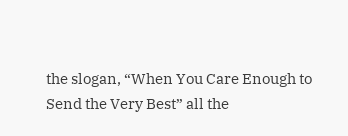the slogan, “When You Care Enough to Send the Very Best” all the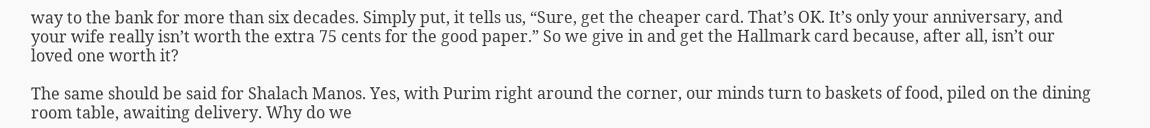way to the bank for more than six decades. Simply put, it tells us, “Sure, get the cheaper card. That’s OK. It’s only your anniversary, and your wife really isn’t worth the extra 75 cents for the good paper.” So we give in and get the Hallmark card because, after all, isn’t our loved one worth it?

The same should be said for Shalach Manos. Yes, with Purim right around the corner, our minds turn to baskets of food, piled on the dining room table, awaiting delivery. Why do we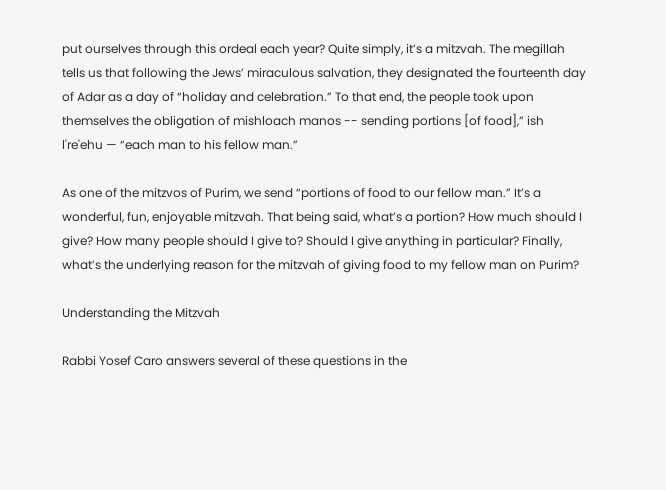put ourselves through this ordeal each year? Quite simply, it’s a mitzvah. The megillah tells us that following the Jews’ miraculous salvation, they designated the fourteenth day of Adar as a day of “holiday and celebration.” To that end, the people took upon themselves the obligation of mishloach manos -- sending portions [of food],” ish l're'ehu — “each man to his fellow man.”

As one of the mitzvos of Purim, we send “portions of food to our fellow man.” It’s a wonderful, fun, enjoyable mitzvah. That being said, what’s a portion? How much should I give? How many people should I give to? Should I give anything in particular? Finally, what’s the underlying reason for the mitzvah of giving food to my fellow man on Purim?

Understanding the Mitzvah

Rabbi Yosef Caro answers several of these questions in the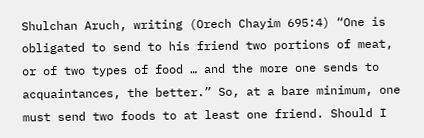Shulchan Aruch, writing (Orech Chayim 695:4) “One is obligated to send to his friend two portions of meat, or of two types of food … and the more one sends to acquaintances, the better.” So, at a bare minimum, one must send two foods to at least one friend. Should I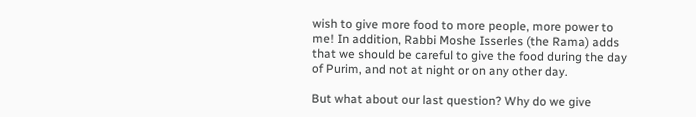wish to give more food to more people, more power to me! In addition, Rabbi Moshe Isserles (the Rama) adds that we should be careful to give the food during the day of Purim, and not at night or on any other day.

But what about our last question? Why do we give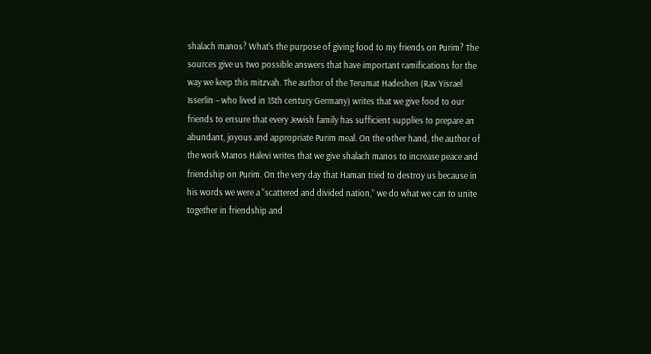shalach manos? What’s the purpose of giving food to my friends on Purim? The sources give us two possible answers that have important ramifications for the way we keep this mitzvah. The author of the Terumat Hadeshen (Rav Yisrael Isserlin – who lived in 15th century Germany) writes that we give food to our friends to ensure that every Jewish family has sufficient supplies to prepare an abundant, joyous and appropriate Purim meal. On the other hand, the author of the work Manos Halevi writes that we give shalach manos to increase peace and friendship on Purim. On the very day that Haman tried to destroy us because in his words we were a “scattered and divided nation,” we do what we can to unite together in friendship and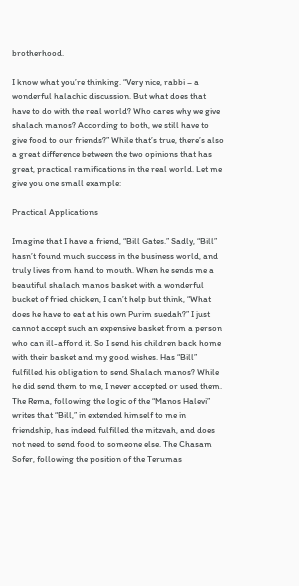brotherhood.

I know what you’re thinking. “Very nice, rabbi – a wonderful halachic discussion. But what does that have to do with the real world? Who cares why we give shalach manos? According to both, we still have to give food to our friends?” While that’s true, there’s also a great difference between the two opinions that has great, practical ramifications in the real world. Let me give you one small example:

Practical Applications

Imagine that I have a friend, “Bill Gates.” Sadly, “Bill” hasn’t found much success in the business world, and truly lives from hand to mouth. When he sends me a beautiful shalach manos basket with a wonderful bucket of fried chicken, I can’t help but think, “What does he have to eat at his own Purim suedah?” I just cannot accept such an expensive basket from a person who can ill-afford it. So I send his children back home with their basket and my good wishes. Has “Bill” fulfilled his obligation to send Shalach manos? While he did send them to me, I never accepted or used them. The Rema, following the logic of the “Manos Halevi” writes that “Bill,” in extended himself to me in friendship, has indeed fulfilled the mitzvah, and does not need to send food to someone else. The Chasam Sofer, following the position of the Terumas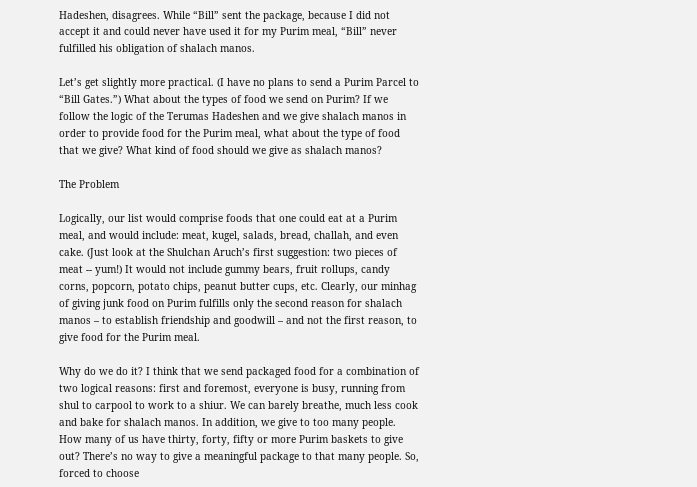Hadeshen, disagrees. While “Bill” sent the package, because I did not accept it and could never have used it for my Purim meal, “Bill” never fulfilled his obligation of shalach manos.

Let’s get slightly more practical. (I have no plans to send a Purim Parcel to “Bill Gates.”) What about the types of food we send on Purim? If we follow the logic of the Terumas Hadeshen and we give shalach manos in order to provide food for the Purim meal, what about the type of food that we give? What kind of food should we give as shalach manos?

The Problem

Logically, our list would comprise foods that one could eat at a Purim meal, and would include: meat, kugel, salads, bread, challah, and even cake. (Just look at the Shulchan Aruch’s first suggestion: two pieces of meat -- yum!) It would not include gummy bears, fruit rollups, candy corns, popcorn, potato chips, peanut butter cups, etc. Clearly, our minhag of giving junk food on Purim fulfills only the second reason for shalach manos – to establish friendship and goodwill – and not the first reason, to give food for the Purim meal.

Why do we do it? I think that we send packaged food for a combination of two logical reasons: first and foremost, everyone is busy, running from shul to carpool to work to a shiur. We can barely breathe, much less cook and bake for shalach manos. In addition, we give to too many people. How many of us have thirty, forty, fifty or more Purim baskets to give out? There’s no way to give a meaningful package to that many people. So, forced to choose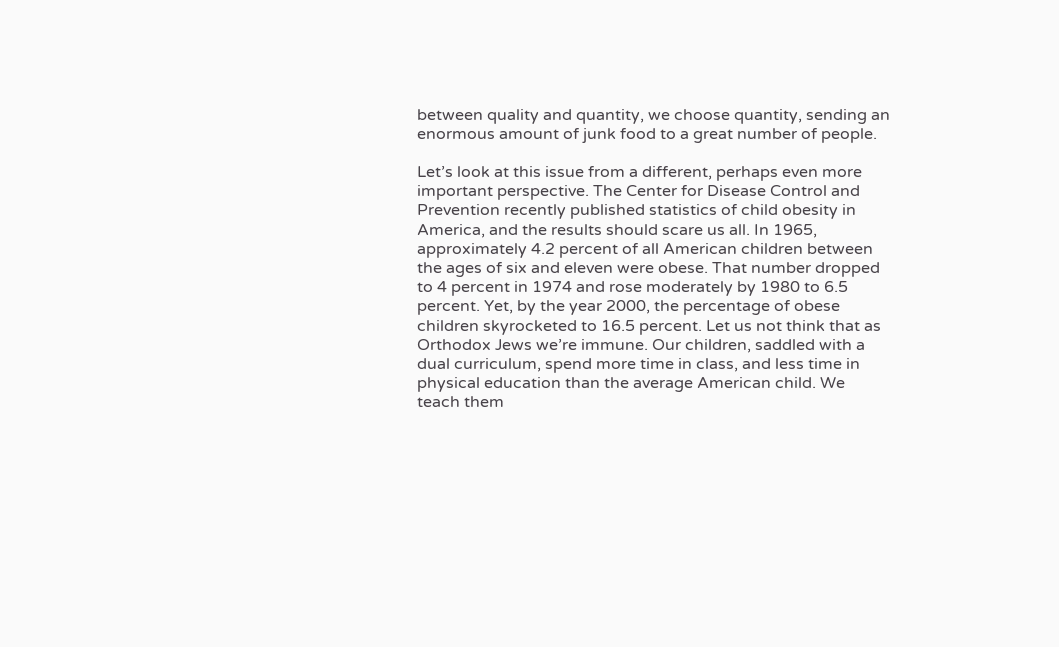between quality and quantity, we choose quantity, sending an enormous amount of junk food to a great number of people.

Let’s look at this issue from a different, perhaps even more important perspective. The Center for Disease Control and Prevention recently published statistics of child obesity in America, and the results should scare us all. In 1965, approximately 4.2 percent of all American children between the ages of six and eleven were obese. That number dropped to 4 percent in 1974 and rose moderately by 1980 to 6.5 percent. Yet, by the year 2000, the percentage of obese children skyrocketed to 16.5 percent. Let us not think that as Orthodox Jews we’re immune. Our children, saddled with a dual curriculum, spend more time in class, and less time in physical education than the average American child. We teach them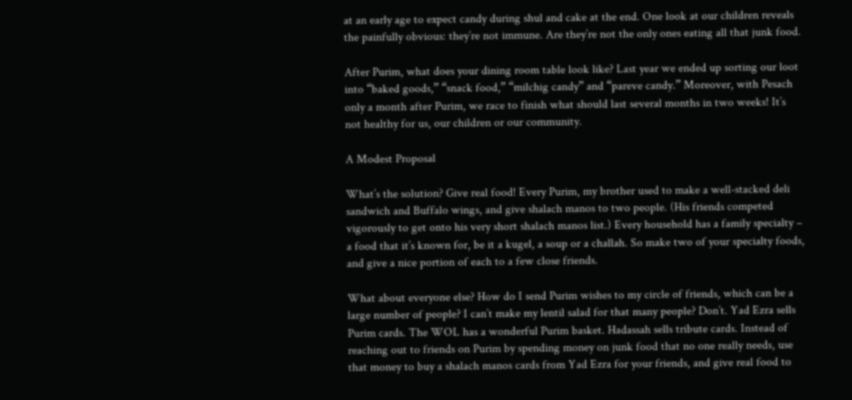at an early age to expect candy during shul and cake at the end. One look at our children reveals the painfully obvious: they’re not immune. Are they’re not the only ones eating all that junk food.

After Purim, what does your dining room table look like? Last year we ended up sorting our loot into “baked goods,” “snack food,” “milchig candy” and “pareve candy.” Moreover, with Pesach only a month after Purim, we race to finish what should last several months in two weeks! It’s not healthy for us, our children or our community.

A Modest Proposal

What’s the solution? Give real food! Every Purim, my brother used to make a well-stacked deli sandwich and Buffalo wings, and give shalach manos to two people. (His friends competed vigorously to get onto his very short shalach manos list.) Every household has a family specialty – a food that it’s known for, be it a kugel, a soup or a challah. So make two of your specialty foods, and give a nice portion of each to a few close friends.

What about everyone else? How do I send Purim wishes to my circle of friends, which can be a large number of people? I can’t make my lentil salad for that many people? Don’t. Yad Ezra sells Purim cards. The WOL has a wonderful Purim basket. Hadassah sells tribute cards. Instead of reaching out to friends on Purim by spending money on junk food that no one really needs, use that money to buy a shalach manos cards from Yad Ezra for your friends, and give real food to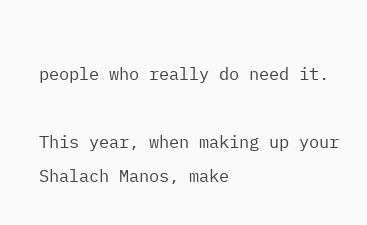people who really do need it.

This year, when making up your Shalach Manos, make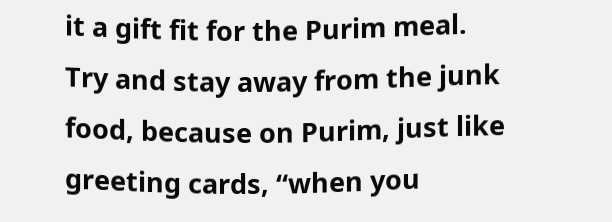it a gift fit for the Purim meal. Try and stay away from the junk food, because on Purim, just like greeting cards, “when you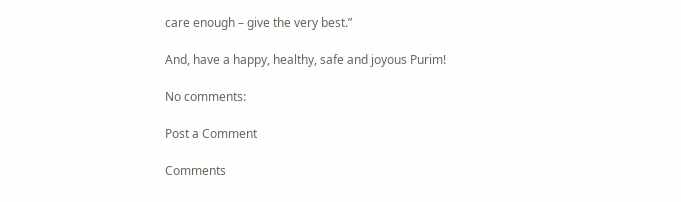care enough – give the very best.”

And, have a happy, healthy, safe and joyous Purim!

No comments:

Post a Comment

Comments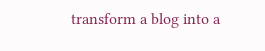transform a blog into a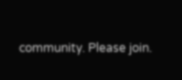community. Please join.